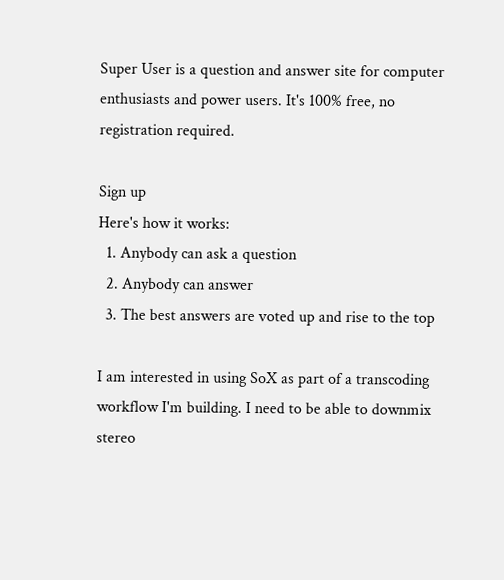Super User is a question and answer site for computer enthusiasts and power users. It's 100% free, no registration required.

Sign up
Here's how it works:
  1. Anybody can ask a question
  2. Anybody can answer
  3. The best answers are voted up and rise to the top

I am interested in using SoX as part of a transcoding workflow I'm building. I need to be able to downmix stereo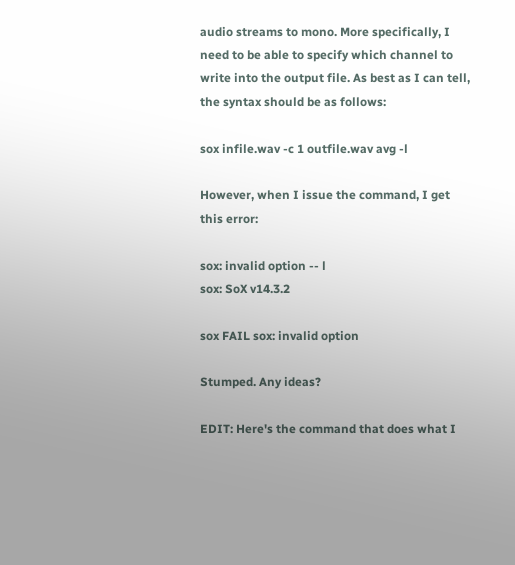audio streams to mono. More specifically, I need to be able to specify which channel to write into the output file. As best as I can tell, the syntax should be as follows:

sox infile.wav -c 1 outfile.wav avg -l

However, when I issue the command, I get this error:

sox: invalid option -- l
sox: SoX v14.3.2

sox FAIL sox: invalid option

Stumped. Any ideas?

EDIT: Here's the command that does what I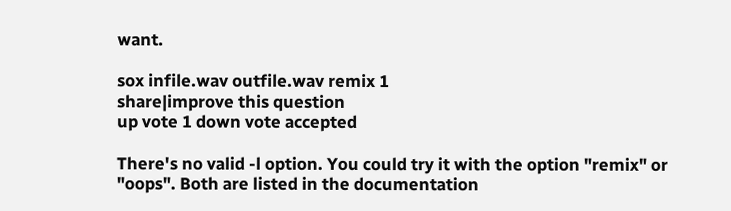want.

sox infile.wav outfile.wav remix 1
share|improve this question
up vote 1 down vote accepted

There's no valid -l option. You could try it with the option "remix" or "oops". Both are listed in the documentation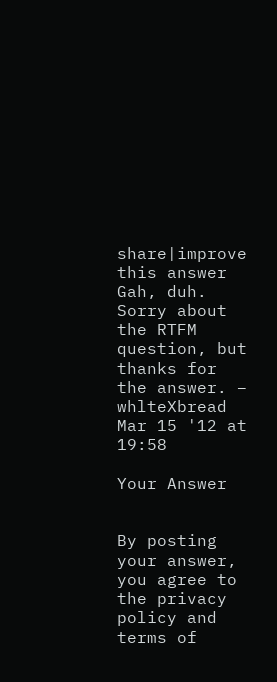share|improve this answer
Gah, duh. Sorry about the RTFM question, but thanks for the answer. – whlteXbread Mar 15 '12 at 19:58

Your Answer


By posting your answer, you agree to the privacy policy and terms of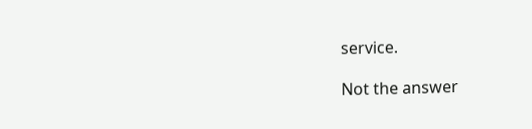service.

Not the answer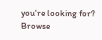you're looking for? Browse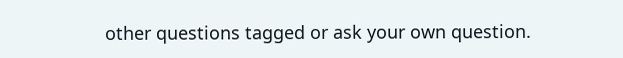other questions tagged or ask your own question.